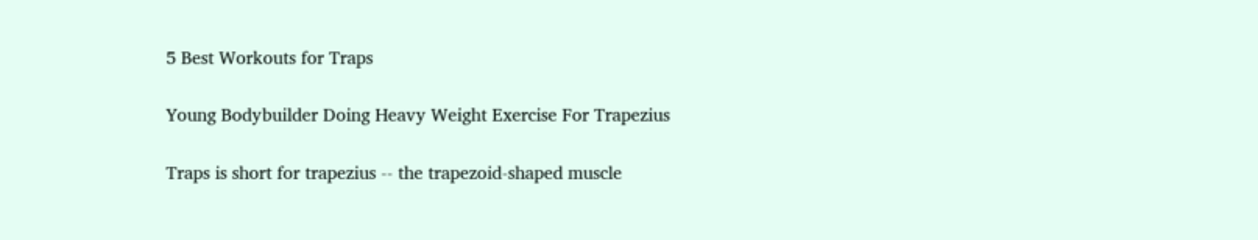5 Best Workouts for Traps

Young Bodybuilder Doing Heavy Weight Exercise For Trapezius

Traps is short for trapezius -- the trapezoid-shaped muscle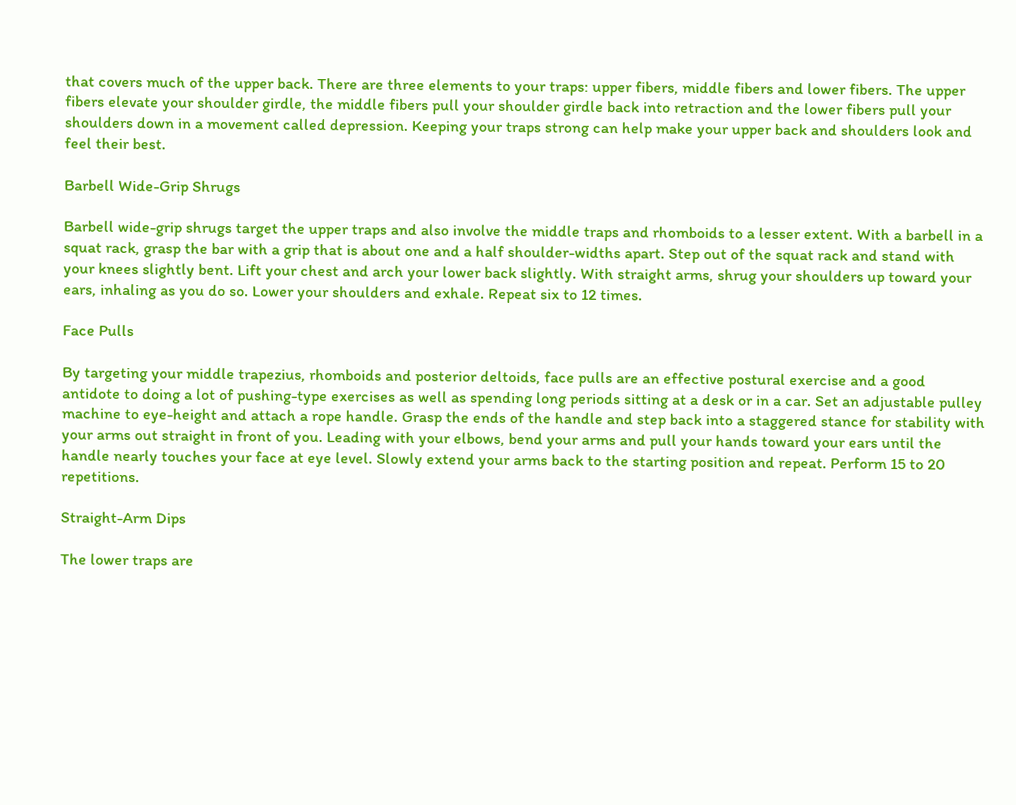that covers much of the upper back. There are three elements to your traps: upper fibers, middle fibers and lower fibers. The upper fibers elevate your shoulder girdle, the middle fibers pull your shoulder girdle back into retraction and the lower fibers pull your shoulders down in a movement called depression. Keeping your traps strong can help make your upper back and shoulders look and feel their best.

Barbell Wide-Grip Shrugs

Barbell wide-grip shrugs target the upper traps and also involve the middle traps and rhomboids to a lesser extent. With a barbell in a squat rack, grasp the bar with a grip that is about one and a half shoulder-widths apart. Step out of the squat rack and stand with your knees slightly bent. Lift your chest and arch your lower back slightly. With straight arms, shrug your shoulders up toward your ears, inhaling as you do so. Lower your shoulders and exhale. Repeat six to 12 times.

Face Pulls

By targeting your middle trapezius, rhomboids and posterior deltoids, face pulls are an effective postural exercise and a good antidote to doing a lot of pushing-type exercises as well as spending long periods sitting at a desk or in a car. Set an adjustable pulley machine to eye-height and attach a rope handle. Grasp the ends of the handle and step back into a staggered stance for stability with your arms out straight in front of you. Leading with your elbows, bend your arms and pull your hands toward your ears until the handle nearly touches your face at eye level. Slowly extend your arms back to the starting position and repeat. Perform 15 to 20 repetitions.

Straight-Arm Dips

The lower traps are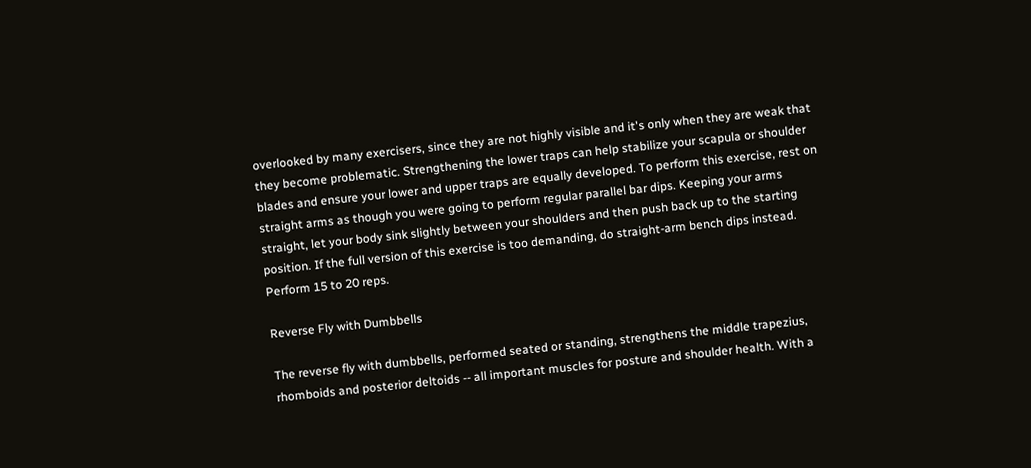overlooked by many exercisers, since they are not highly visible and it's only when they are weak that they become problematic. Strengthening the lower traps can help stabilize your scapula or shoulder blades and ensure your lower and upper traps are equally developed. To perform this exercise, rest on straight arms as though you were going to perform regular parallel bar dips. Keeping your arms straight, let your body sink slightly between your shoulders and then push back up to the starting position. If the full version of this exercise is too demanding, do straight-arm bench dips instead. Perform 15 to 20 reps.

Reverse Fly with Dumbbells

The reverse fly with dumbbells, performed seated or standing, strengthens the middle trapezius, rhomboids and posterior deltoids -- all important muscles for posture and shoulder health. With a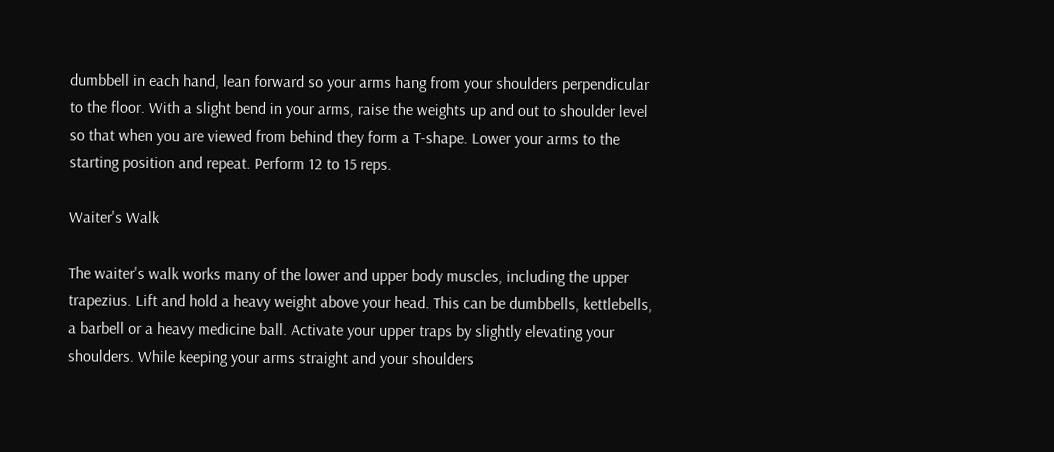dumbbell in each hand, lean forward so your arms hang from your shoulders perpendicular to the floor. With a slight bend in your arms, raise the weights up and out to shoulder level so that when you are viewed from behind they form a T-shape. Lower your arms to the starting position and repeat. Perform 12 to 15 reps.

Waiter's Walk

The waiter's walk works many of the lower and upper body muscles, including the upper trapezius. Lift and hold a heavy weight above your head. This can be dumbbells, kettlebells, a barbell or a heavy medicine ball. Activate your upper traps by slightly elevating your shoulders. While keeping your arms straight and your shoulders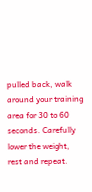pulled back, walk around your training area for 30 to 60 seconds. Carefully lower the weight, rest and repeat.